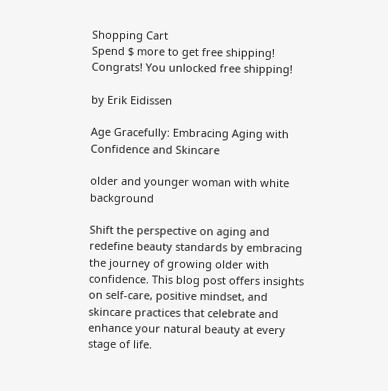Shopping Cart
Spend $ more to get free shipping!
Congrats! You unlocked free shipping!

by Erik Eidissen

Age Gracefully: Embracing Aging with Confidence and Skincare

older and younger woman with white background

Shift the perspective on aging and redefine beauty standards by embracing the journey of growing older with confidence. This blog post offers insights on self-care, positive mindset, and skincare practices that celebrate and enhance your natural beauty at every stage of life.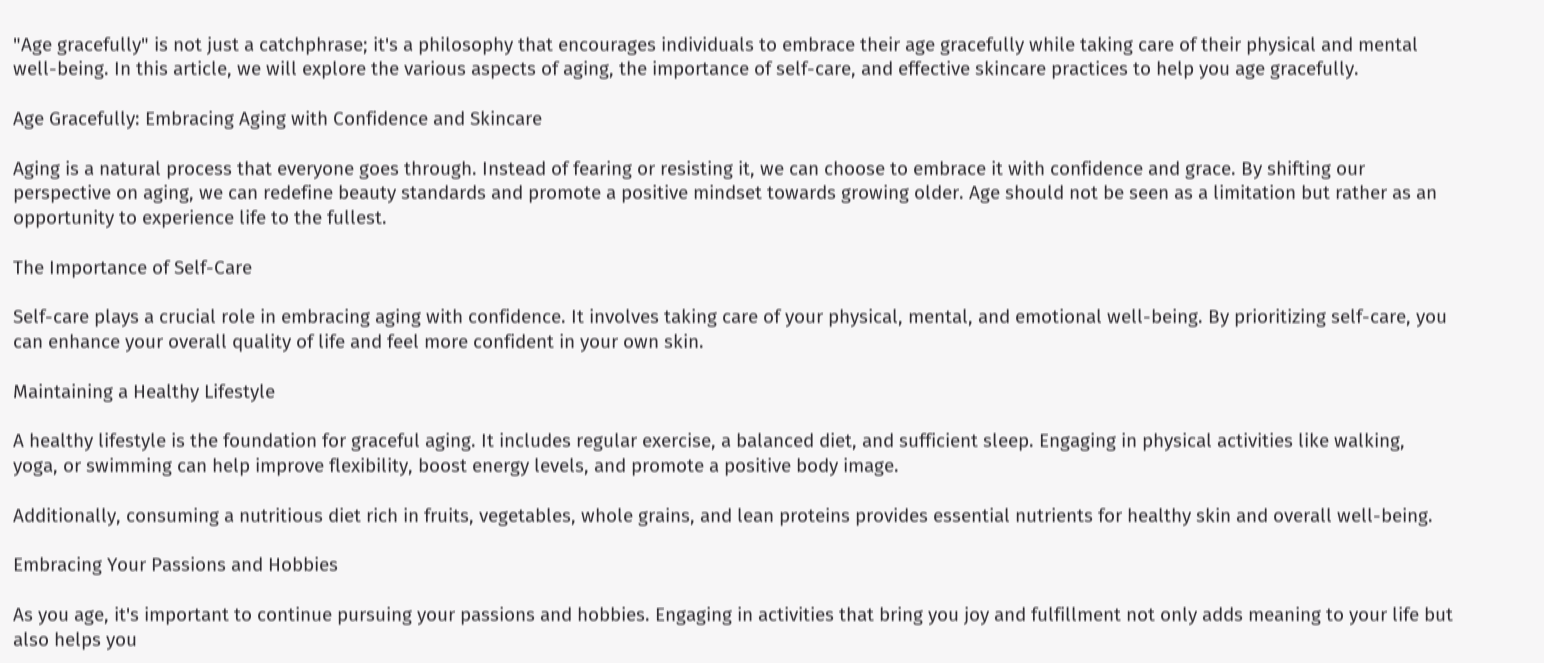"Age gracefully" is not just a catchphrase; it's a philosophy that encourages individuals to embrace their age gracefully while taking care of their physical and mental well-being. In this article, we will explore the various aspects of aging, the importance of self-care, and effective skincare practices to help you age gracefully.

Age Gracefully: Embracing Aging with Confidence and Skincare

Aging is a natural process that everyone goes through. Instead of fearing or resisting it, we can choose to embrace it with confidence and grace. By shifting our perspective on aging, we can redefine beauty standards and promote a positive mindset towards growing older. Age should not be seen as a limitation but rather as an opportunity to experience life to the fullest.

The Importance of Self-Care

Self-care plays a crucial role in embracing aging with confidence. It involves taking care of your physical, mental, and emotional well-being. By prioritizing self-care, you can enhance your overall quality of life and feel more confident in your own skin.

Maintaining a Healthy Lifestyle

A healthy lifestyle is the foundation for graceful aging. It includes regular exercise, a balanced diet, and sufficient sleep. Engaging in physical activities like walking, yoga, or swimming can help improve flexibility, boost energy levels, and promote a positive body image.

Additionally, consuming a nutritious diet rich in fruits, vegetables, whole grains, and lean proteins provides essential nutrients for healthy skin and overall well-being.

Embracing Your Passions and Hobbies

As you age, it's important to continue pursuing your passions and hobbies. Engaging in activities that bring you joy and fulfillment not only adds meaning to your life but also helps you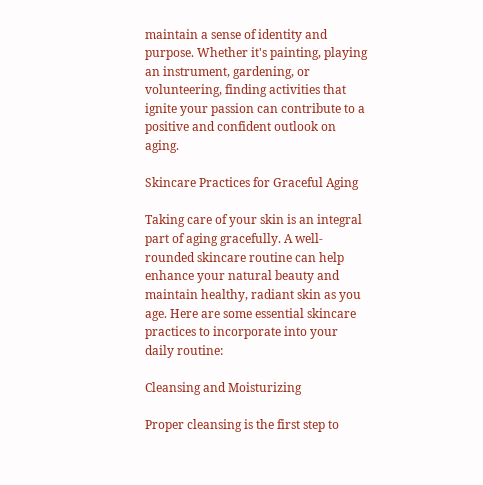maintain a sense of identity and purpose. Whether it's painting, playing an instrument, gardening, or volunteering, finding activities that ignite your passion can contribute to a positive and confident outlook on aging.

Skincare Practices for Graceful Aging

Taking care of your skin is an integral part of aging gracefully. A well-rounded skincare routine can help enhance your natural beauty and maintain healthy, radiant skin as you age. Here are some essential skincare practices to incorporate into your daily routine:

Cleansing and Moisturizing

Proper cleansing is the first step to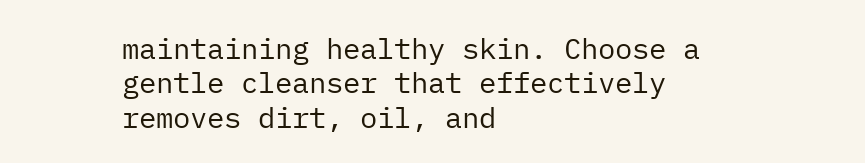maintaining healthy skin. Choose a gentle cleanser that effectively removes dirt, oil, and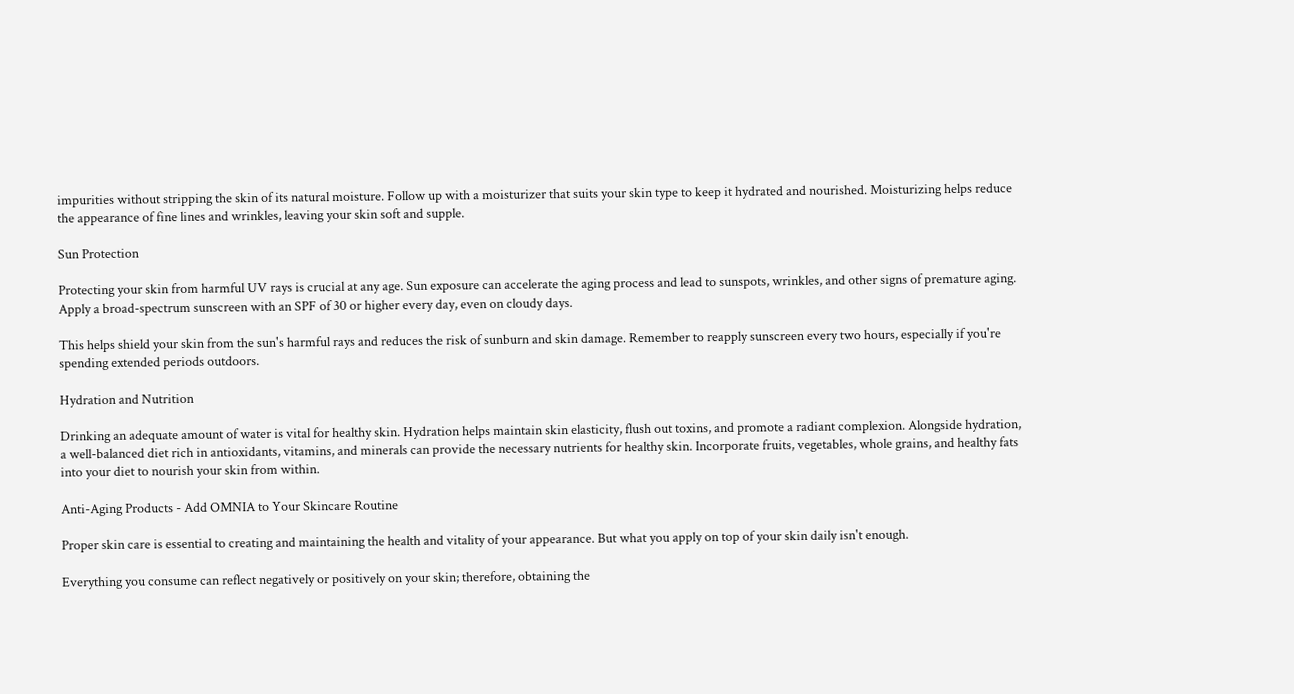impurities without stripping the skin of its natural moisture. Follow up with a moisturizer that suits your skin type to keep it hydrated and nourished. Moisturizing helps reduce the appearance of fine lines and wrinkles, leaving your skin soft and supple.

Sun Protection

Protecting your skin from harmful UV rays is crucial at any age. Sun exposure can accelerate the aging process and lead to sunspots, wrinkles, and other signs of premature aging. Apply a broad-spectrum sunscreen with an SPF of 30 or higher every day, even on cloudy days.

This helps shield your skin from the sun's harmful rays and reduces the risk of sunburn and skin damage. Remember to reapply sunscreen every two hours, especially if you're spending extended periods outdoors.

Hydration and Nutrition

Drinking an adequate amount of water is vital for healthy skin. Hydration helps maintain skin elasticity, flush out toxins, and promote a radiant complexion. Alongside hydration, a well-balanced diet rich in antioxidants, vitamins, and minerals can provide the necessary nutrients for healthy skin. Incorporate fruits, vegetables, whole grains, and healthy fats into your diet to nourish your skin from within.

Anti-Aging Products - Add OMNIA to Your Skincare Routine

Proper skin care is essential to creating and maintaining the health and vitality of your appearance. But what you apply on top of your skin daily isn't enough.

Everything you consume can reflect negatively or positively on your skin; therefore, obtaining the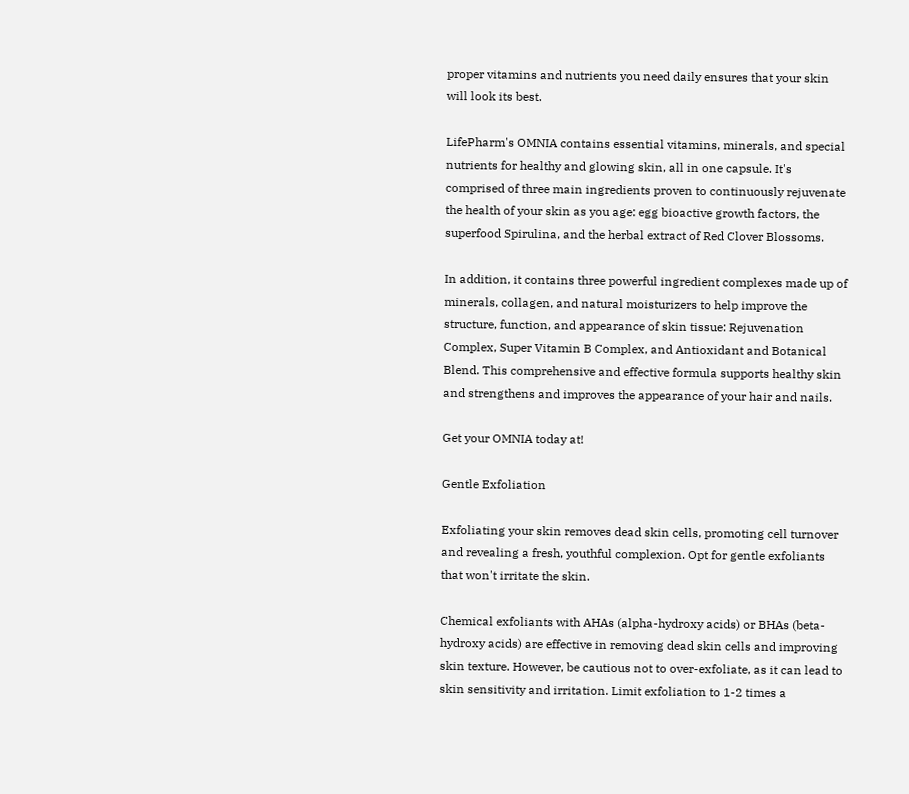proper vitamins and nutrients you need daily ensures that your skin will look its best.

LifePharm's OMNIA contains essential vitamins, minerals, and special nutrients for healthy and glowing skin, all in one capsule. It's comprised of three main ingredients proven to continuously rejuvenate the health of your skin as you age: egg bioactive growth factors, the superfood Spirulina, and the herbal extract of Red Clover Blossoms.

In addition, it contains three powerful ingredient complexes made up of minerals, collagen, and natural moisturizers to help improve the structure, function, and appearance of skin tissue: Rejuvenation Complex, Super Vitamin B Complex, and Antioxidant and Botanical Blend. This comprehensive and effective formula supports healthy skin and strengthens and improves the appearance of your hair and nails.

Get your OMNIA today at!

Gentle Exfoliation

Exfoliating your skin removes dead skin cells, promoting cell turnover and revealing a fresh, youthful complexion. Opt for gentle exfoliants that won't irritate the skin.

Chemical exfoliants with AHAs (alpha-hydroxy acids) or BHAs (beta-hydroxy acids) are effective in removing dead skin cells and improving skin texture. However, be cautious not to over-exfoliate, as it can lead to skin sensitivity and irritation. Limit exfoliation to 1-2 times a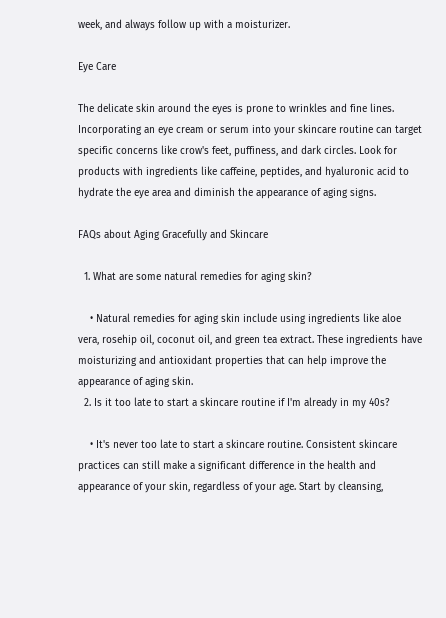week, and always follow up with a moisturizer.

Eye Care

The delicate skin around the eyes is prone to wrinkles and fine lines. Incorporating an eye cream or serum into your skincare routine can target specific concerns like crow's feet, puffiness, and dark circles. Look for products with ingredients like caffeine, peptides, and hyaluronic acid to hydrate the eye area and diminish the appearance of aging signs.

FAQs about Aging Gracefully and Skincare

  1. What are some natural remedies for aging skin?

    • Natural remedies for aging skin include using ingredients like aloe vera, rosehip oil, coconut oil, and green tea extract. These ingredients have moisturizing and antioxidant properties that can help improve the appearance of aging skin.
  2. Is it too late to start a skincare routine if I'm already in my 40s?

    • It's never too late to start a skincare routine. Consistent skincare practices can still make a significant difference in the health and appearance of your skin, regardless of your age. Start by cleansing,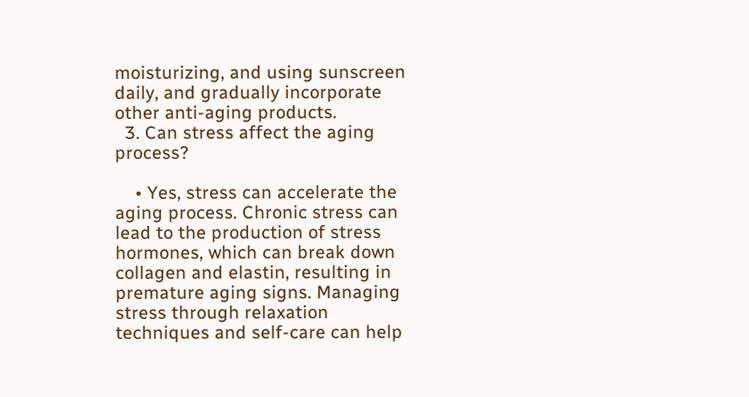moisturizing, and using sunscreen daily, and gradually incorporate other anti-aging products.
  3. Can stress affect the aging process?

    • Yes, stress can accelerate the aging process. Chronic stress can lead to the production of stress hormones, which can break down collagen and elastin, resulting in premature aging signs. Managing stress through relaxation techniques and self-care can help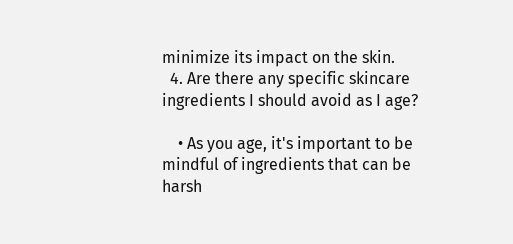minimize its impact on the skin.
  4. Are there any specific skincare ingredients I should avoid as I age?

    • As you age, it's important to be mindful of ingredients that can be harsh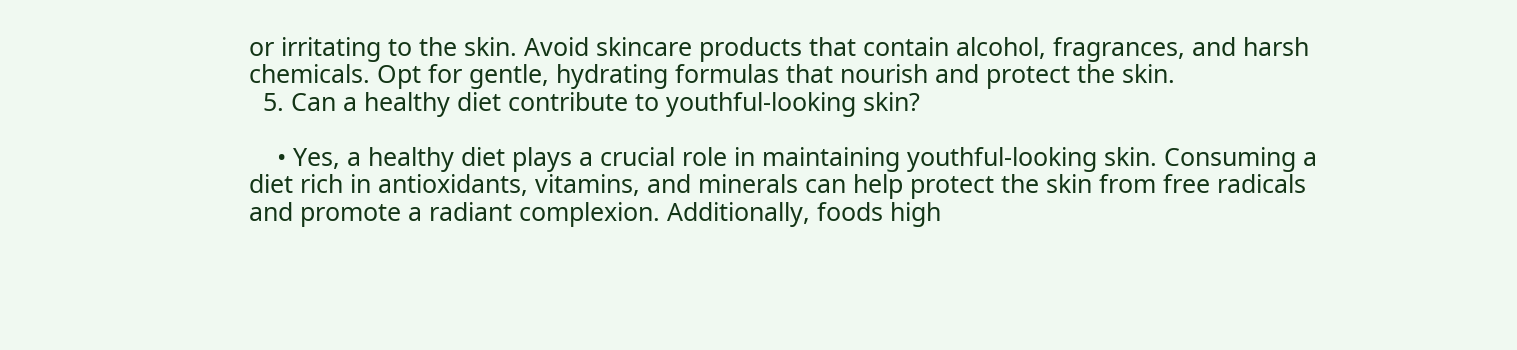or irritating to the skin. Avoid skincare products that contain alcohol, fragrances, and harsh chemicals. Opt for gentle, hydrating formulas that nourish and protect the skin.
  5. Can a healthy diet contribute to youthful-looking skin?

    • Yes, a healthy diet plays a crucial role in maintaining youthful-looking skin. Consuming a diet rich in antioxidants, vitamins, and minerals can help protect the skin from free radicals and promote a radiant complexion. Additionally, foods high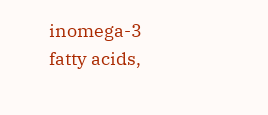inomega-3 fatty acids,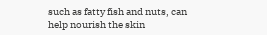such as fatty fish and nuts, can help nourish the skin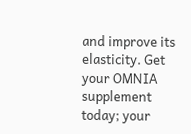and improve its elasticity. Get your OMNIA supplement today; your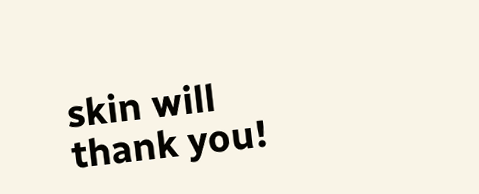skin will thank you!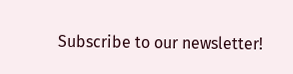Subscribe to our newsletter!